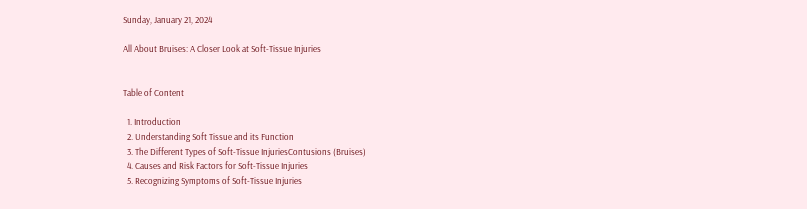Sunday, January 21, 2024

All About Bruises: A Closer Look at Soft-Tissue Injuries


Table of Content

  1. Introduction
  2. Understanding Soft Tissue and its Function
  3. The Different Types of Soft-Tissue InjuriesContusions (Bruises)
  4. Causes and Risk Factors for Soft-Tissue Injuries
  5. Recognizing Symptoms of Soft-Tissue Injuries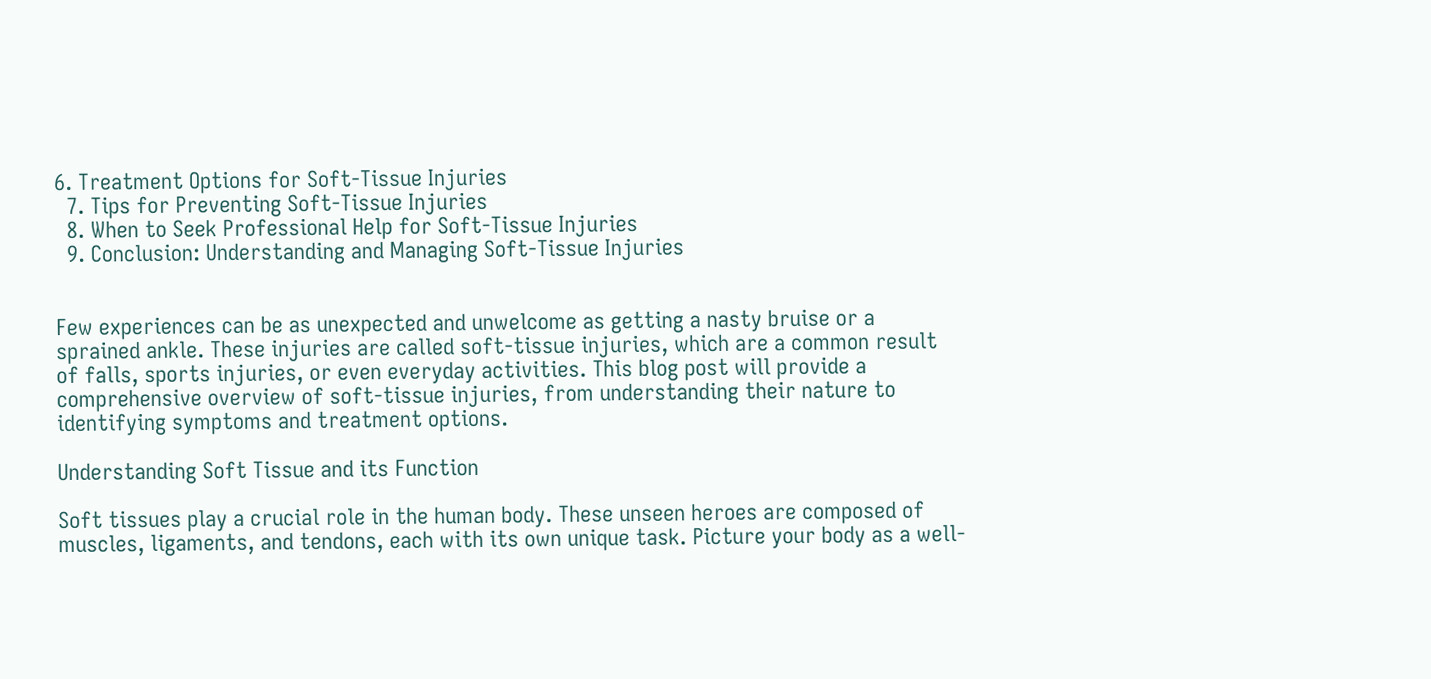6. Treatment Options for Soft-Tissue Injuries
  7. Tips for Preventing Soft-Tissue Injuries
  8. When to Seek Professional Help for Soft-Tissue Injuries
  9. Conclusion: Understanding and Managing Soft-Tissue Injuries


Few experiences can be as unexpected and unwelcome as getting a nasty bruise or a sprained ankle. These injuries are called soft-tissue injuries, which are a common result of falls, sports injuries, or even everyday activities. This blog post will provide a comprehensive overview of soft-tissue injuries, from understanding their nature to identifying symptoms and treatment options.

Understanding Soft Tissue and its Function

Soft tissues play a crucial role in the human body. These unseen heroes are composed of muscles, ligaments, and tendons, each with its own unique task. Picture your body as a well-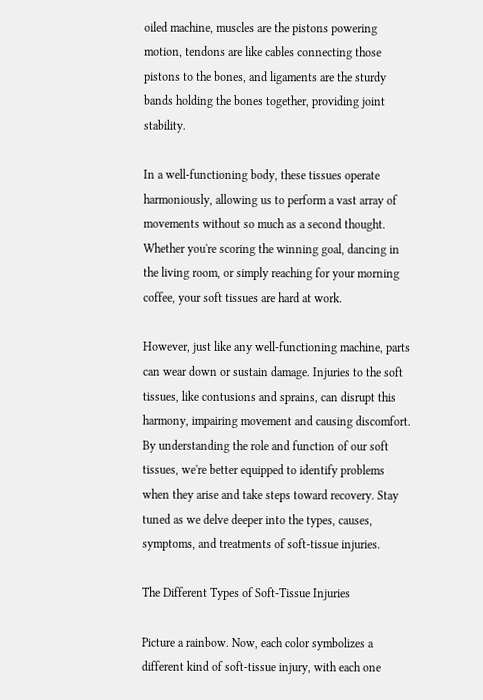oiled machine, muscles are the pistons powering motion, tendons are like cables connecting those pistons to the bones, and ligaments are the sturdy bands holding the bones together, providing joint stability.

In a well-functioning body, these tissues operate harmoniously, allowing us to perform a vast array of movements without so much as a second thought. Whether you're scoring the winning goal, dancing in the living room, or simply reaching for your morning coffee, your soft tissues are hard at work.

However, just like any well-functioning machine, parts can wear down or sustain damage. Injuries to the soft tissues, like contusions and sprains, can disrupt this harmony, impairing movement and causing discomfort. By understanding the role and function of our soft tissues, we're better equipped to identify problems when they arise and take steps toward recovery. Stay tuned as we delve deeper into the types, causes, symptoms, and treatments of soft-tissue injuries.

The Different Types of Soft-Tissue Injuries

Picture a rainbow. Now, each color symbolizes a different kind of soft-tissue injury, with each one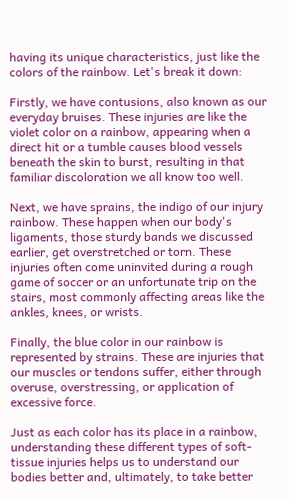having its unique characteristics, just like the colors of the rainbow. Let's break it down:

Firstly, we have contusions, also known as our everyday bruises. These injuries are like the violet color on a rainbow, appearing when a direct hit or a tumble causes blood vessels beneath the skin to burst, resulting in that familiar discoloration we all know too well.

Next, we have sprains, the indigo of our injury rainbow. These happen when our body's ligaments, those sturdy bands we discussed earlier, get overstretched or torn. These injuries often come uninvited during a rough game of soccer or an unfortunate trip on the stairs, most commonly affecting areas like the ankles, knees, or wrists.

Finally, the blue color in our rainbow is represented by strains. These are injuries that our muscles or tendons suffer, either through overuse, overstressing, or application of excessive force.

Just as each color has its place in a rainbow, understanding these different types of soft-tissue injuries helps us to understand our bodies better and, ultimately, to take better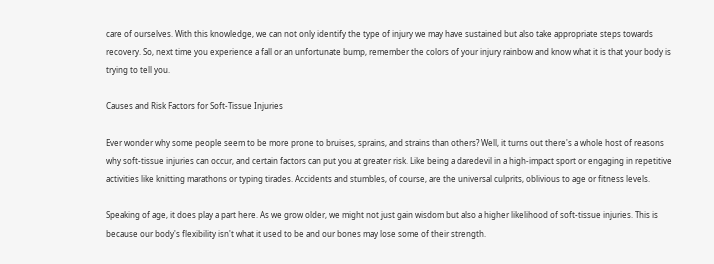care of ourselves. With this knowledge, we can not only identify the type of injury we may have sustained but also take appropriate steps towards recovery. So, next time you experience a fall or an unfortunate bump, remember the colors of your injury rainbow and know what it is that your body is trying to tell you.

Causes and Risk Factors for Soft-Tissue Injuries

Ever wonder why some people seem to be more prone to bruises, sprains, and strains than others? Well, it turns out there's a whole host of reasons why soft-tissue injuries can occur, and certain factors can put you at greater risk. Like being a daredevil in a high-impact sport or engaging in repetitive activities like knitting marathons or typing tirades. Accidents and stumbles, of course, are the universal culprits, oblivious to age or fitness levels.

Speaking of age, it does play a part here. As we grow older, we might not just gain wisdom but also a higher likelihood of soft-tissue injuries. This is because our body's flexibility isn't what it used to be and our bones may lose some of their strength.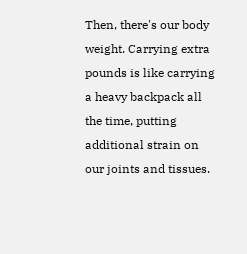Then, there's our body weight. Carrying extra pounds is like carrying a heavy backpack all the time, putting additional strain on our joints and tissues.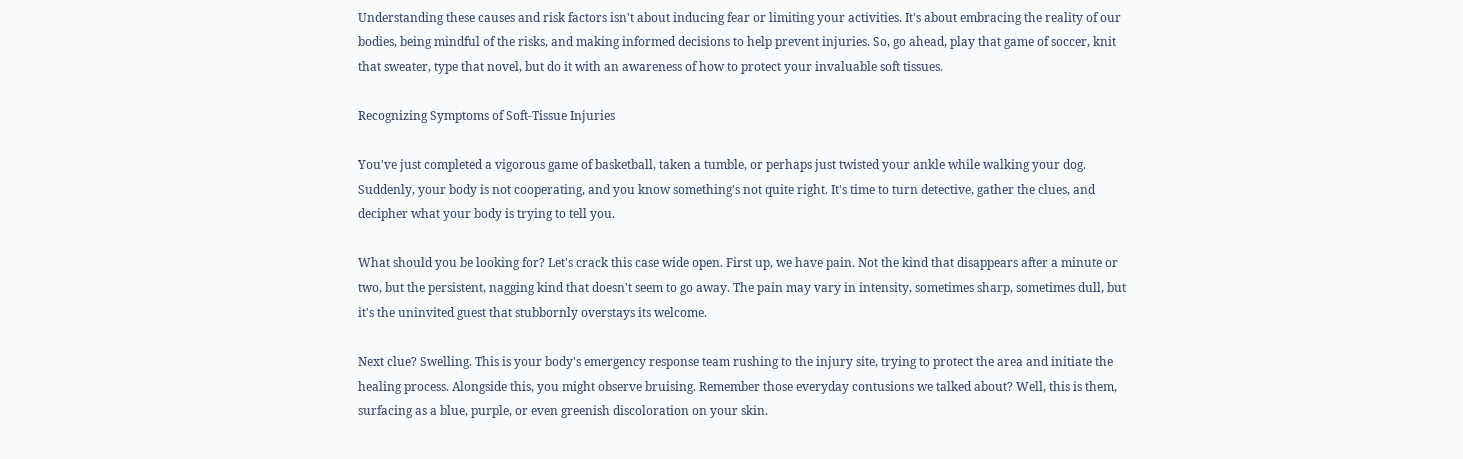Understanding these causes and risk factors isn't about inducing fear or limiting your activities. It's about embracing the reality of our bodies, being mindful of the risks, and making informed decisions to help prevent injuries. So, go ahead, play that game of soccer, knit that sweater, type that novel, but do it with an awareness of how to protect your invaluable soft tissues.

Recognizing Symptoms of Soft-Tissue Injuries

You've just completed a vigorous game of basketball, taken a tumble, or perhaps just twisted your ankle while walking your dog. Suddenly, your body is not cooperating, and you know something's not quite right. It's time to turn detective, gather the clues, and decipher what your body is trying to tell you.

What should you be looking for? Let's crack this case wide open. First up, we have pain. Not the kind that disappears after a minute or two, but the persistent, nagging kind that doesn't seem to go away. The pain may vary in intensity, sometimes sharp, sometimes dull, but it's the uninvited guest that stubbornly overstays its welcome.

Next clue? Swelling. This is your body's emergency response team rushing to the injury site, trying to protect the area and initiate the healing process. Alongside this, you might observe bruising. Remember those everyday contusions we talked about? Well, this is them, surfacing as a blue, purple, or even greenish discoloration on your skin.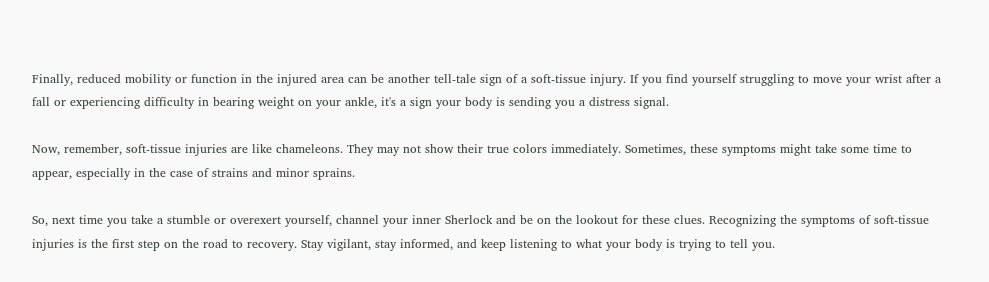Finally, reduced mobility or function in the injured area can be another tell-tale sign of a soft-tissue injury. If you find yourself struggling to move your wrist after a fall or experiencing difficulty in bearing weight on your ankle, it's a sign your body is sending you a distress signal.

Now, remember, soft-tissue injuries are like chameleons. They may not show their true colors immediately. Sometimes, these symptoms might take some time to appear, especially in the case of strains and minor sprains.

So, next time you take a stumble or overexert yourself, channel your inner Sherlock and be on the lookout for these clues. Recognizing the symptoms of soft-tissue injuries is the first step on the road to recovery. Stay vigilant, stay informed, and keep listening to what your body is trying to tell you.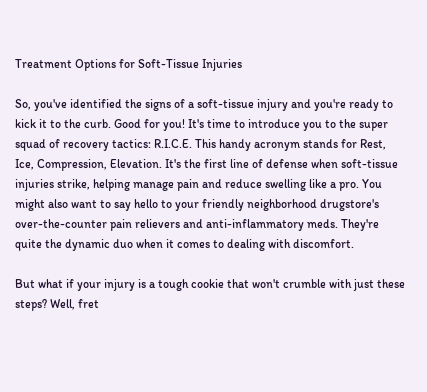Treatment Options for Soft-Tissue Injuries

So, you've identified the signs of a soft-tissue injury and you're ready to kick it to the curb. Good for you! It's time to introduce you to the super squad of recovery tactics: R.I.C.E. This handy acronym stands for Rest, Ice, Compression, Elevation. It's the first line of defense when soft-tissue injuries strike, helping manage pain and reduce swelling like a pro. You might also want to say hello to your friendly neighborhood drugstore's over-the-counter pain relievers and anti-inflammatory meds. They're quite the dynamic duo when it comes to dealing with discomfort.

But what if your injury is a tough cookie that won't crumble with just these steps? Well, fret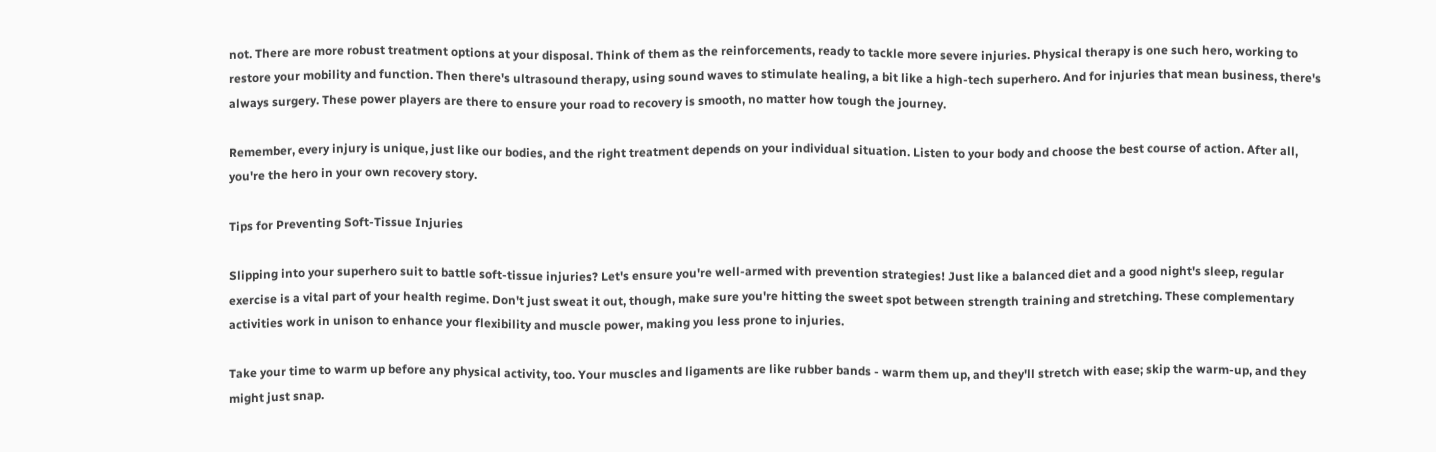not. There are more robust treatment options at your disposal. Think of them as the reinforcements, ready to tackle more severe injuries. Physical therapy is one such hero, working to restore your mobility and function. Then there's ultrasound therapy, using sound waves to stimulate healing, a bit like a high-tech superhero. And for injuries that mean business, there's always surgery. These power players are there to ensure your road to recovery is smooth, no matter how tough the journey.

Remember, every injury is unique, just like our bodies, and the right treatment depends on your individual situation. Listen to your body and choose the best course of action. After all, you're the hero in your own recovery story.

Tips for Preventing Soft-Tissue Injuries

Slipping into your superhero suit to battle soft-tissue injuries? Let's ensure you're well-armed with prevention strategies! Just like a balanced diet and a good night's sleep, regular exercise is a vital part of your health regime. Don't just sweat it out, though, make sure you're hitting the sweet spot between strength training and stretching. These complementary activities work in unison to enhance your flexibility and muscle power, making you less prone to injuries.

Take your time to warm up before any physical activity, too. Your muscles and ligaments are like rubber bands - warm them up, and they'll stretch with ease; skip the warm-up, and they might just snap.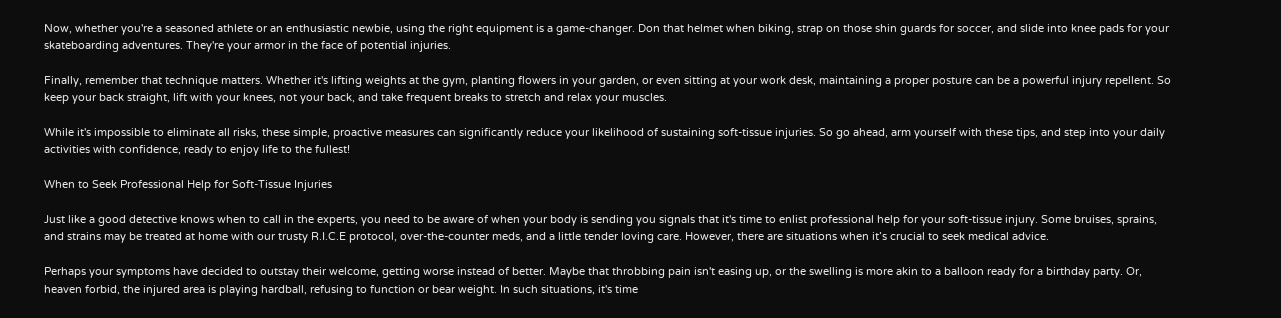Now, whether you're a seasoned athlete or an enthusiastic newbie, using the right equipment is a game-changer. Don that helmet when biking, strap on those shin guards for soccer, and slide into knee pads for your skateboarding adventures. They're your armor in the face of potential injuries.

Finally, remember that technique matters. Whether it's lifting weights at the gym, planting flowers in your garden, or even sitting at your work desk, maintaining a proper posture can be a powerful injury repellent. So keep your back straight, lift with your knees, not your back, and take frequent breaks to stretch and relax your muscles.

While it's impossible to eliminate all risks, these simple, proactive measures can significantly reduce your likelihood of sustaining soft-tissue injuries. So go ahead, arm yourself with these tips, and step into your daily activities with confidence, ready to enjoy life to the fullest!

When to Seek Professional Help for Soft-Tissue Injuries

Just like a good detective knows when to call in the experts, you need to be aware of when your body is sending you signals that it's time to enlist professional help for your soft-tissue injury. Some bruises, sprains, and strains may be treated at home with our trusty R.I.C.E protocol, over-the-counter meds, and a little tender loving care. However, there are situations when it’s crucial to seek medical advice.

Perhaps your symptoms have decided to outstay their welcome, getting worse instead of better. Maybe that throbbing pain isn't easing up, or the swelling is more akin to a balloon ready for a birthday party. Or, heaven forbid, the injured area is playing hardball, refusing to function or bear weight. In such situations, it's time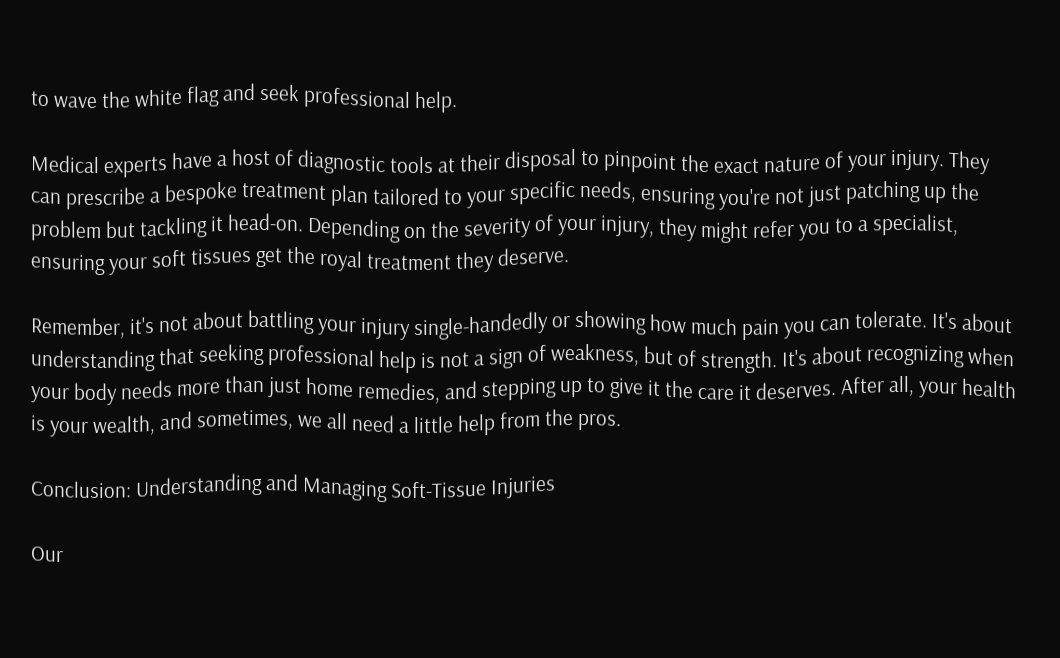to wave the white flag and seek professional help.

Medical experts have a host of diagnostic tools at their disposal to pinpoint the exact nature of your injury. They can prescribe a bespoke treatment plan tailored to your specific needs, ensuring you're not just patching up the problem but tackling it head-on. Depending on the severity of your injury, they might refer you to a specialist, ensuring your soft tissues get the royal treatment they deserve.

Remember, it's not about battling your injury single-handedly or showing how much pain you can tolerate. It's about understanding that seeking professional help is not a sign of weakness, but of strength. It's about recognizing when your body needs more than just home remedies, and stepping up to give it the care it deserves. After all, your health is your wealth, and sometimes, we all need a little help from the pros.

Conclusion: Understanding and Managing Soft-Tissue Injuries

Our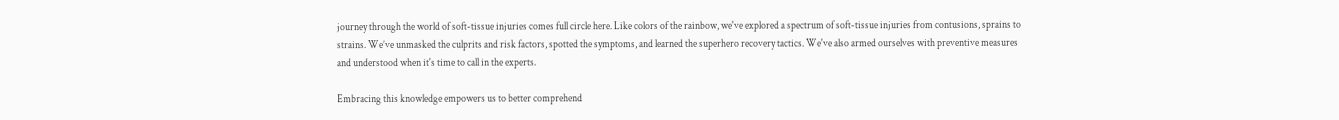journey through the world of soft-tissue injuries comes full circle here. Like colors of the rainbow, we've explored a spectrum of soft-tissue injuries from contusions, sprains to strains. We’ve unmasked the culprits and risk factors, spotted the symptoms, and learned the superhero recovery tactics. We've also armed ourselves with preventive measures and understood when it's time to call in the experts.

Embracing this knowledge empowers us to better comprehend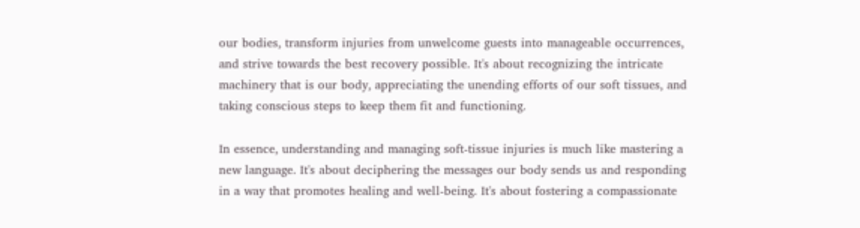our bodies, transform injuries from unwelcome guests into manageable occurrences, and strive towards the best recovery possible. It's about recognizing the intricate machinery that is our body, appreciating the unending efforts of our soft tissues, and taking conscious steps to keep them fit and functioning.

In essence, understanding and managing soft-tissue injuries is much like mastering a new language. It's about deciphering the messages our body sends us and responding in a way that promotes healing and well-being. It's about fostering a compassionate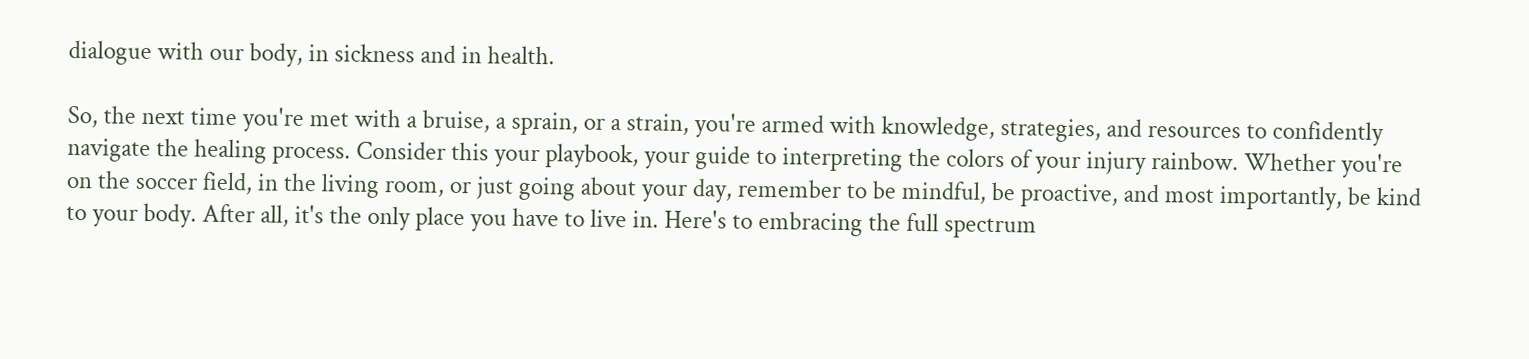dialogue with our body, in sickness and in health.

So, the next time you're met with a bruise, a sprain, or a strain, you're armed with knowledge, strategies, and resources to confidently navigate the healing process. Consider this your playbook, your guide to interpreting the colors of your injury rainbow. Whether you're on the soccer field, in the living room, or just going about your day, remember to be mindful, be proactive, and most importantly, be kind to your body. After all, it's the only place you have to live in. Here's to embracing the full spectrum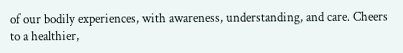of our bodily experiences, with awareness, understanding, and care. Cheers to a healthier,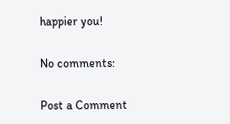happier you!

No comments:

Post a Comment